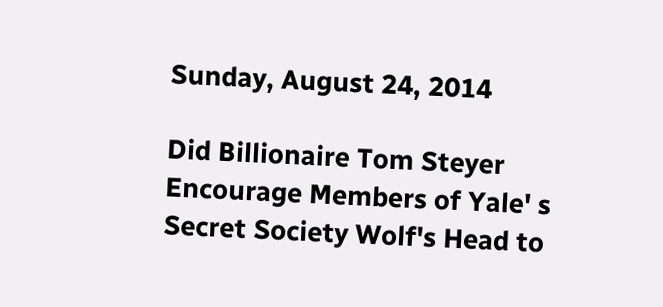Sunday, August 24, 2014

Did Billionaire Tom Steyer Encourage Members of Yale' s Secret Society Wolf's Head to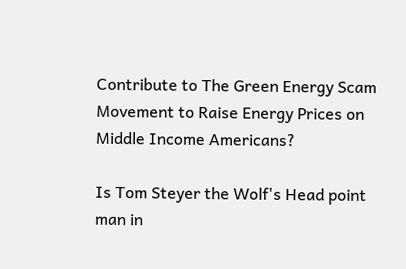Contribute to The Green Energy Scam Movement to Raise Energy Prices on Middle Income Americans?

Is Tom Steyer the Wolf's Head point man in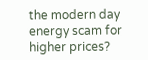the modern day energy scam for higher prices?